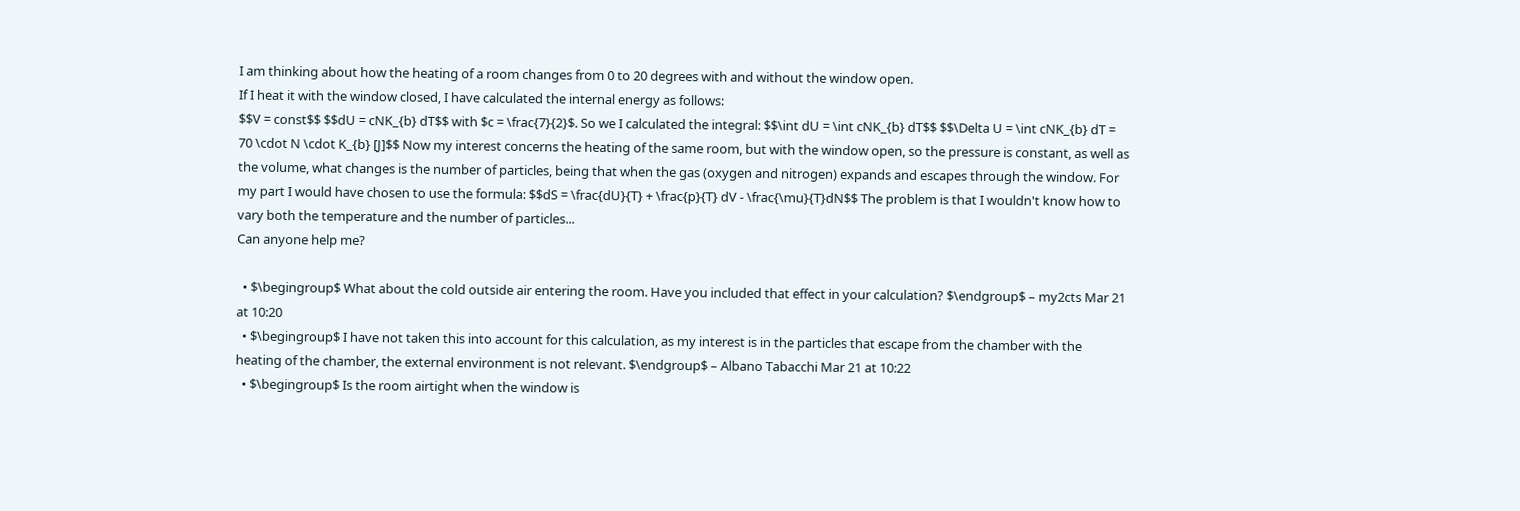I am thinking about how the heating of a room changes from 0 to 20 degrees with and without the window open.
If I heat it with the window closed, I have calculated the internal energy as follows:
$$V = const$$ $$dU = cNK_{b} dT$$ with $c = \frac{7}{2}$. So we I calculated the integral: $$\int dU = \int cNK_{b} dT$$ $$\Delta U = \int cNK_{b} dT = 70 \cdot N \cdot K_{b} [J]$$ Now my interest concerns the heating of the same room, but with the window open, so the pressure is constant, as well as the volume, what changes is the number of particles, being that when the gas (oxygen and nitrogen) expands and escapes through the window. For my part I would have chosen to use the formula: $$dS = \frac{dU}{T} + \frac{p}{T} dV - \frac{\mu}{T}dN$$ The problem is that I wouldn't know how to vary both the temperature and the number of particles...
Can anyone help me?

  • $\begingroup$ What about the cold outside air entering the room. Have you included that effect in your calculation? $\endgroup$ – my2cts Mar 21 at 10:20
  • $\begingroup$ I have not taken this into account for this calculation, as my interest is in the particles that escape from the chamber with the heating of the chamber, the external environment is not relevant. $\endgroup$ – Albano Tabacchi Mar 21 at 10:22
  • $\begingroup$ Is the room airtight when the window is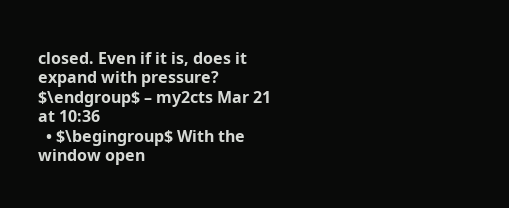closed. Even if it is, does it expand with pressure? $\endgroup$ – my2cts Mar 21 at 10:36
  • $\begingroup$ With the window open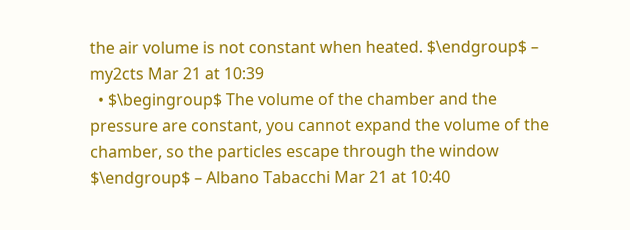the air volume is not constant when heated. $\endgroup$ – my2cts Mar 21 at 10:39
  • $\begingroup$ The volume of the chamber and the pressure are constant, you cannot expand the volume of the chamber, so the particles escape through the window $\endgroup$ – Albano Tabacchi Mar 21 at 10:40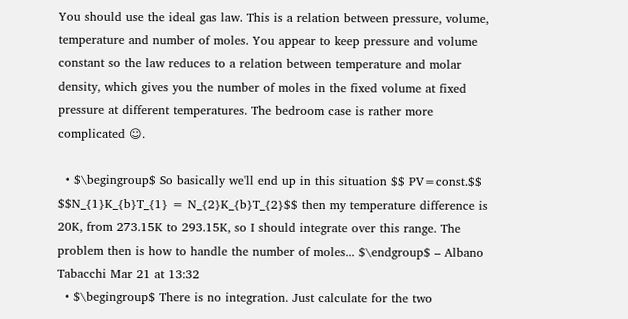You should use the ideal gas law. This is a relation between pressure, volume, temperature and number of moles. You appear to keep pressure and volume constant so the law reduces to a relation between temperature and molar density, which gives you the number of moles in the fixed volume at fixed pressure at different temperatures. The bedroom case is rather more complicated ☺.

  • $\begingroup$ So basically we'll end up in this situation $$ PV=const.$$ $$N_{1}K_{b}T_{1} = N_{2}K_{b}T_{2}$$ then my temperature difference is 20K, from 273.15K to 293.15K, so I should integrate over this range. The problem then is how to handle the number of moles... $\endgroup$ – Albano Tabacchi Mar 21 at 13:32
  • $\begingroup$ There is no integration. Just calculate for the two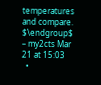temperatures and compare. $\endgroup$ – my2cts Mar 21 at 15:03
  •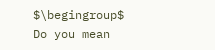$\begingroup$ Do you mean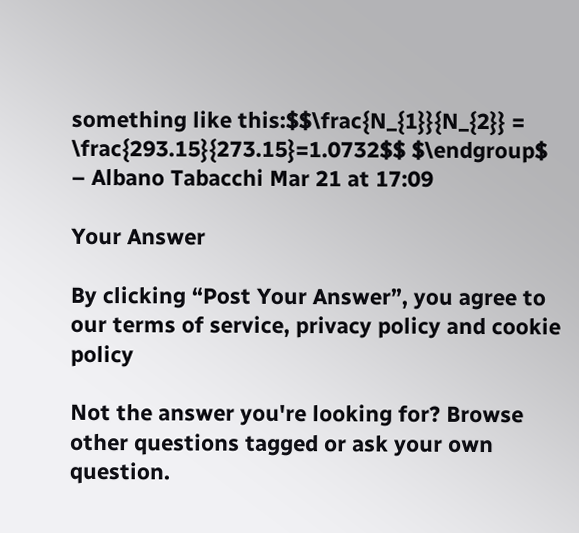something like this:$$\frac{N_{1}}{N_{2}} = \frac{293.15}{273.15}=1.0732$$ $\endgroup$ – Albano Tabacchi Mar 21 at 17:09

Your Answer

By clicking “Post Your Answer”, you agree to our terms of service, privacy policy and cookie policy

Not the answer you're looking for? Browse other questions tagged or ask your own question.